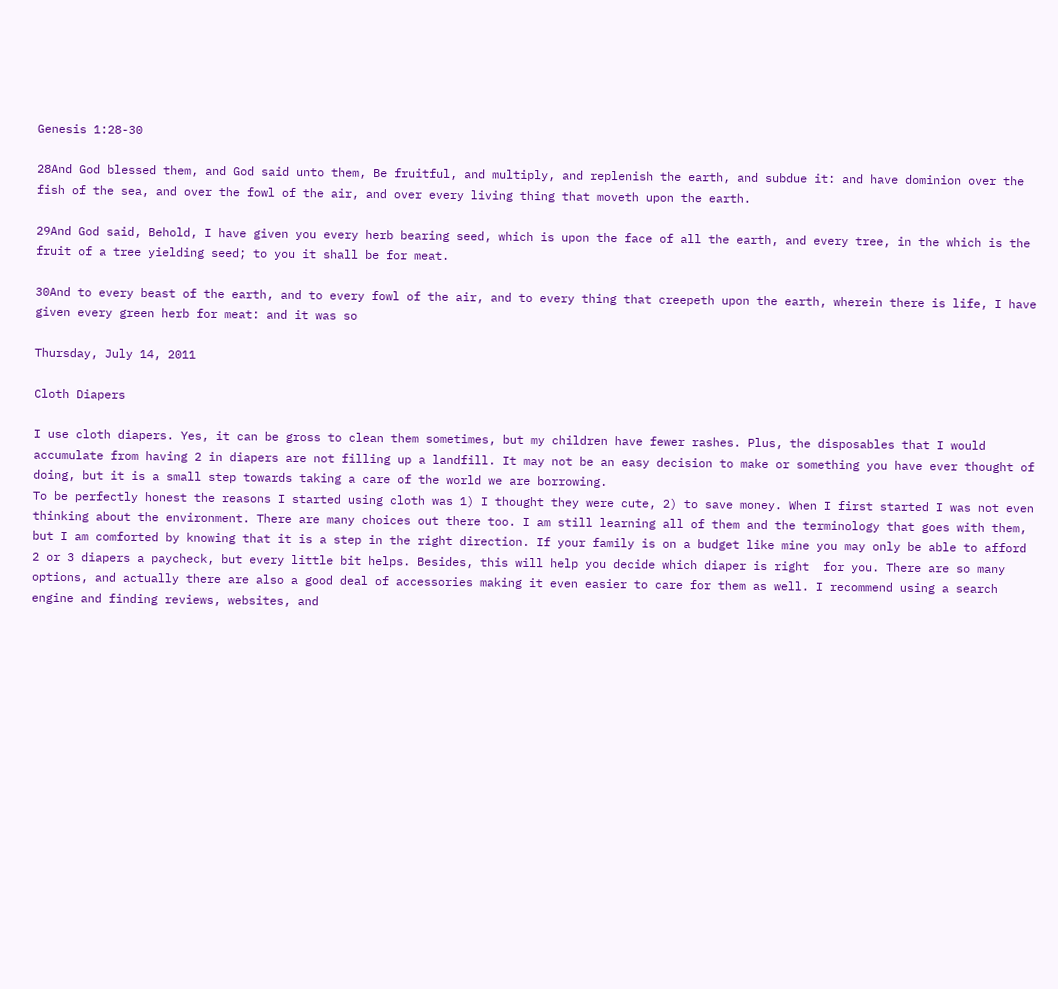Genesis 1:28-30

28And God blessed them, and God said unto them, Be fruitful, and multiply, and replenish the earth, and subdue it: and have dominion over the fish of the sea, and over the fowl of the air, and over every living thing that moveth upon the earth.

29And God said, Behold, I have given you every herb bearing seed, which is upon the face of all the earth, and every tree, in the which is the fruit of a tree yielding seed; to you it shall be for meat.

30And to every beast of the earth, and to every fowl of the air, and to every thing that creepeth upon the earth, wherein there is life, I have given every green herb for meat: and it was so

Thursday, July 14, 2011

Cloth Diapers

I use cloth diapers. Yes, it can be gross to clean them sometimes, but my children have fewer rashes. Plus, the disposables that I would accumulate from having 2 in diapers are not filling up a landfill. It may not be an easy decision to make or something you have ever thought of doing, but it is a small step towards taking a care of the world we are borrowing.
To be perfectly honest the reasons I started using cloth was 1) I thought they were cute, 2) to save money. When I first started I was not even thinking about the environment. There are many choices out there too. I am still learning all of them and the terminology that goes with them, but I am comforted by knowing that it is a step in the right direction. If your family is on a budget like mine you may only be able to afford 2 or 3 diapers a paycheck, but every little bit helps. Besides, this will help you decide which diaper is right  for you. There are so many options, and actually there are also a good deal of accessories making it even easier to care for them as well. I recommend using a search engine and finding reviews, websites, and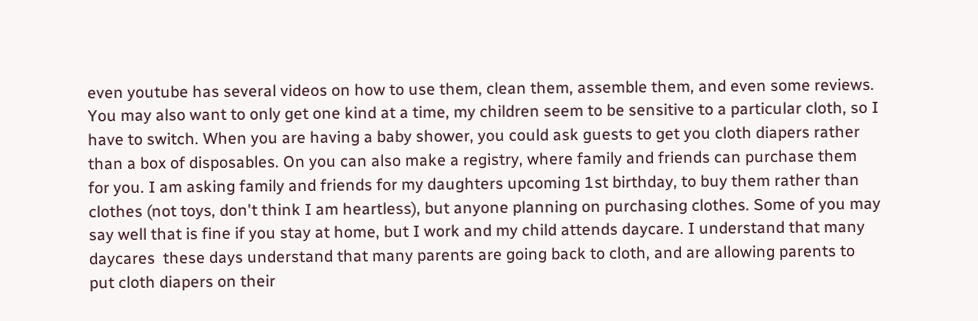even youtube has several videos on how to use them, clean them, assemble them, and even some reviews. You may also want to only get one kind at a time, my children seem to be sensitive to a particular cloth, so I have to switch. When you are having a baby shower, you could ask guests to get you cloth diapers rather than a box of disposables. On you can also make a registry, where family and friends can purchase them for you. I am asking family and friends for my daughters upcoming 1st birthday, to buy them rather than clothes (not toys, don't think I am heartless), but anyone planning on purchasing clothes. Some of you may say well that is fine if you stay at home, but I work and my child attends daycare. I understand that many daycares  these days understand that many parents are going back to cloth, and are allowing parents to put cloth diapers on their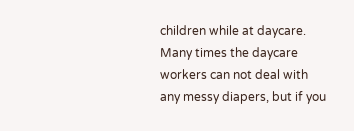children while at daycare. Many times the daycare workers can not deal with any messy diapers, but if you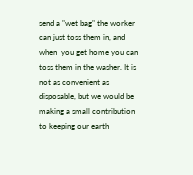send a "wet bag" the worker can just toss them in, and when  you get home you can toss them in the washer. It is not as convenient as disposable, but we would be making a small contribution to keeping our earth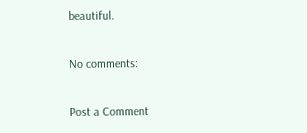beautiful.

No comments:

Post a Comment